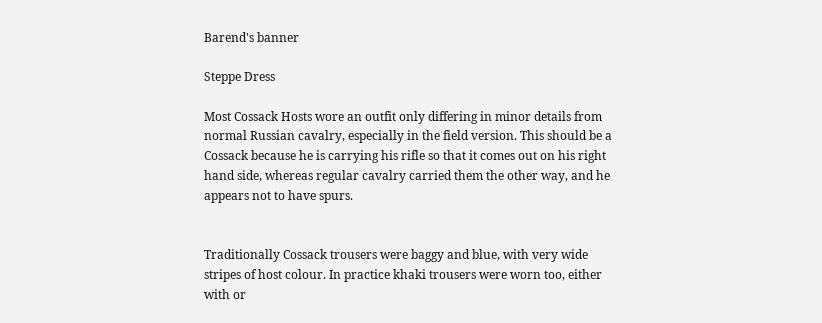Barend's banner

Steppe Dress

Most Cossack Hosts wore an outfit only differing in minor details from normal Russian cavalry, especially in the field version. This should be a Cossack because he is carrying his rifle so that it comes out on his right hand side, whereas regular cavalry carried them the other way, and he appears not to have spurs.


Traditionally Cossack trousers were baggy and blue, with very wide stripes of host colour. In practice khaki trousers were worn too, either with or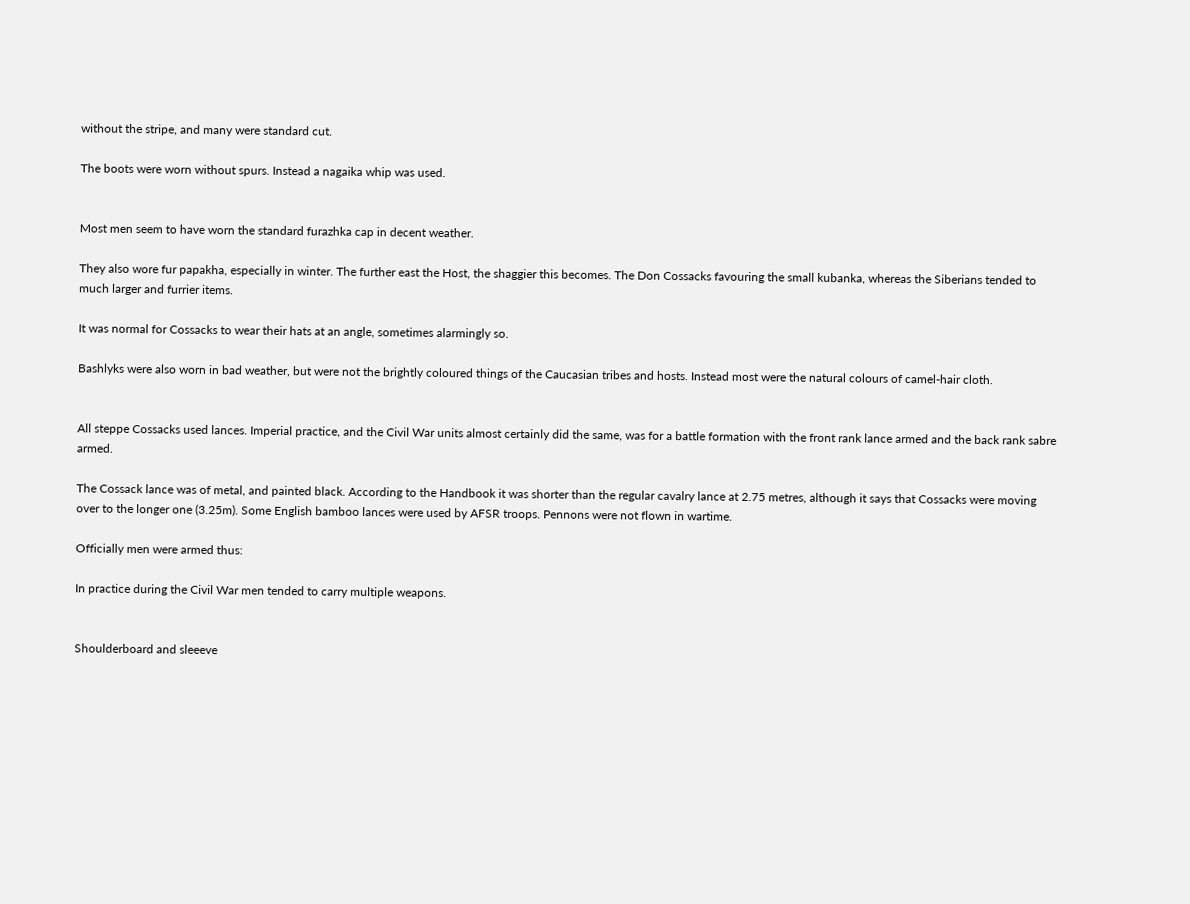without the stripe, and many were standard cut.

The boots were worn without spurs. Instead a nagaika whip was used.


Most men seem to have worn the standard furazhka cap in decent weather.

They also wore fur papakha, especially in winter. The further east the Host, the shaggier this becomes. The Don Cossacks favouring the small kubanka, whereas the Siberians tended to much larger and furrier items.

It was normal for Cossacks to wear their hats at an angle, sometimes alarmingly so.

Bashlyks were also worn in bad weather, but were not the brightly coloured things of the Caucasian tribes and hosts. Instead most were the natural colours of camel-hair cloth.


All steppe Cossacks used lances. Imperial practice, and the Civil War units almost certainly did the same, was for a battle formation with the front rank lance armed and the back rank sabre armed.

The Cossack lance was of metal, and painted black. According to the Handbook it was shorter than the regular cavalry lance at 2.75 metres, although it says that Cossacks were moving over to the longer one (3.25m). Some English bamboo lances were used by AFSR troops. Pennons were not flown in wartime.

Officially men were armed thus:

In practice during the Civil War men tended to carry multiple weapons.


Shoulderboard and sleeeve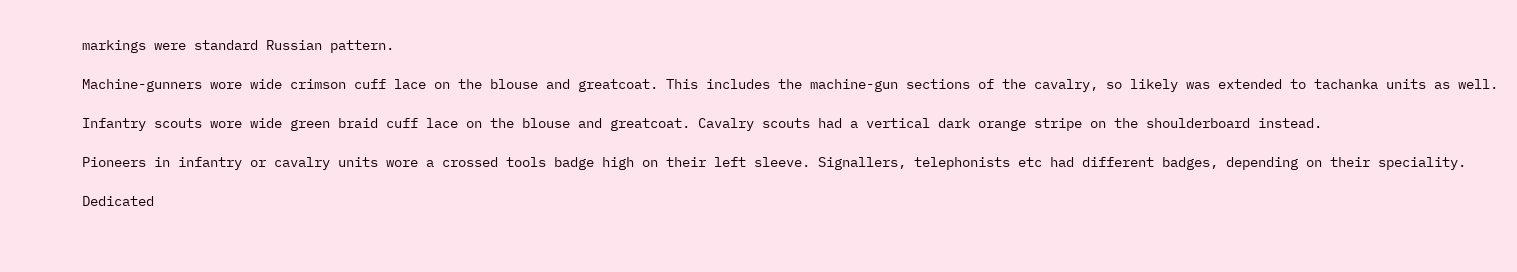markings were standard Russian pattern.

Machine-gunners wore wide crimson cuff lace on the blouse and greatcoat. This includes the machine-gun sections of the cavalry, so likely was extended to tachanka units as well.

Infantry scouts wore wide green braid cuff lace on the blouse and greatcoat. Cavalry scouts had a vertical dark orange stripe on the shoulderboard instead.

Pioneers in infantry or cavalry units wore a crossed tools badge high on their left sleeve. Signallers, telephonists etc had different badges, depending on their speciality.

Dedicated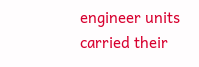engineer units carried their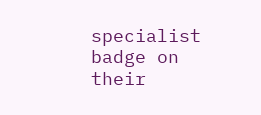specialist badge on their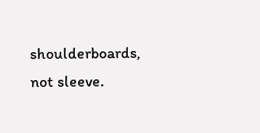shoulderboards, not sleeve.